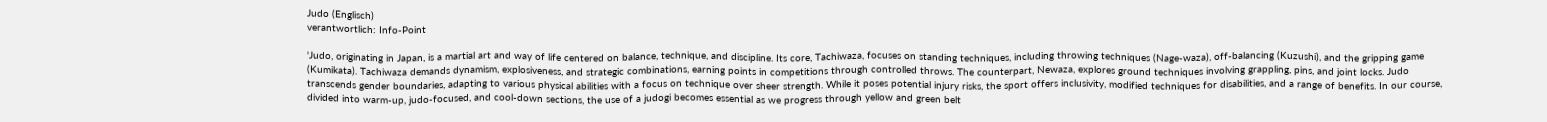Judo (Englisch)
verantwortlich: Info-Point

'Judo, originating in Japan, is a martial art and way of life centered on balance, technique, and discipline. Its core, Tachiwaza, focuses on standing techniques, including throwing techniques (Nage-waza), off-balancing (Kuzushi), and the gripping game (Kumikata). Tachiwaza demands dynamism, explosiveness, and strategic combinations, earning points in competitions through controlled throws. The counterpart, Newaza, explores ground techniques involving grappling, pins, and joint locks. Judo transcends gender boundaries, adapting to various physical abilities with a focus on technique over sheer strength. While it poses potential injury risks, the sport offers inclusivity, modified techniques for disabilities, and a range of benefits. In our course, divided into warm-up, judo-focused, and cool-down sections, the use of a judogi becomes essential as we progress through yellow and green belt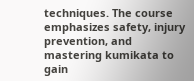techniques. The course emphasizes safety, injury prevention, and mastering kumikata to gain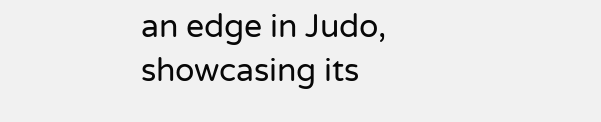an edge in Judo, showcasing its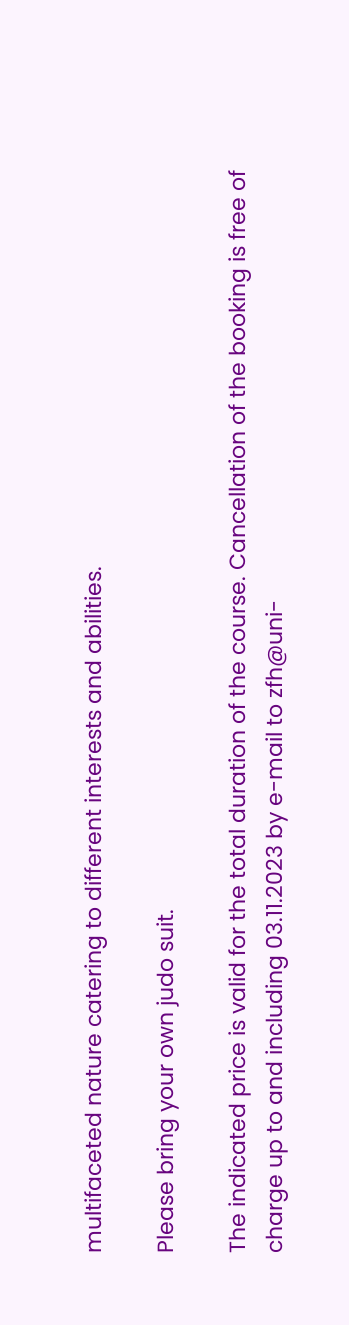multifaceted nature catering to different interests and abilities.

Please bring your own judo suit.

The indicated price is valid for the total duration of the course. Cancellation of the booking is free of charge up to and including 03.11.2023 by e-mail to zfh@uni-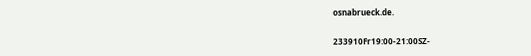osnabrueck.de.

233910Fr19:00-21:00SZ-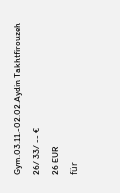Gym.03.11.-02.02.Aydin Takhtfirouzeh
26/ 33/ -- €
26 EUR
für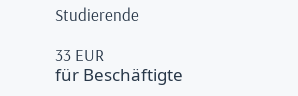Studierende

33 EUR
für Beschäftigte